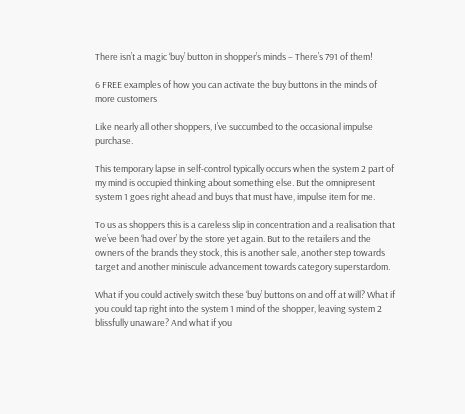There isn’t a magic ‘buy’ button in shopper’s minds – There’s 791 of them!

6 FREE examples of how you can activate the buy buttons in the minds of more customers

Like nearly all other shoppers, I’ve succumbed to the occasional impulse purchase.

This temporary lapse in self-control typically occurs when the system 2 part of my mind is occupied thinking about something else. But the omnipresent system 1 goes right ahead and buys that must have, impulse item for me.

To us as shoppers this is a careless slip in concentration and a realisation that we’ve been ‘had over’ by the store yet again. But to the retailers and the owners of the brands they stock, this is another sale, another step towards target and another miniscule advancement towards category superstardom.

What if you could actively switch these ‘buy’ buttons on and off at will? What if you could tap right into the system 1 mind of the shopper, leaving system 2 blissfully unaware? And what if you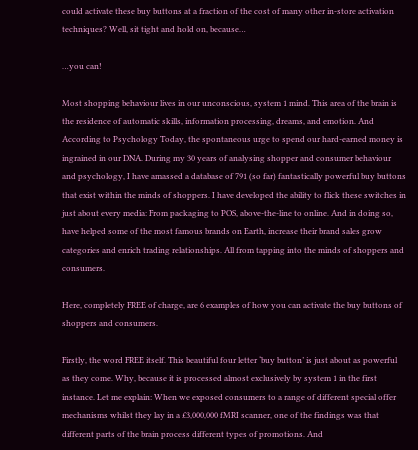could activate these buy buttons at a fraction of the cost of many other in-store activation techniques? Well, sit tight and hold on, because…

…you can!

Most shopping behaviour lives in our unconscious, system 1 mind. This area of the brain is the residence of automatic skills, information processing, dreams, and emotion. And According to Psychology Today, the spontaneous urge to spend our hard-earned money is ingrained in our DNA. During my 30 years of analysing shopper and consumer behaviour and psychology, I have amassed a database of 791 (so far) fantastically powerful buy buttons that exist within the minds of shoppers. I have developed the ability to flick these switches in just about every media: From packaging to POS, above-the-line to online. And in doing so, have helped some of the most famous brands on Earth, increase their brand sales grow categories and enrich trading relationships. All from tapping into the minds of shoppers and consumers.

Here, completely FREE of charge, are 6 examples of how you can activate the buy buttons of shoppers and consumers.

Firstly, the word FREE itself. This beautiful four letter ‘buy button’ is just about as powerful as they come. Why, because it is processed almost exclusively by system 1 in the first instance. Let me explain: When we exposed consumers to a range of different special offer mechanisms whilst they lay in a £3,000,000 fMRI scanner, one of the findings was that different parts of the brain process different types of promotions. And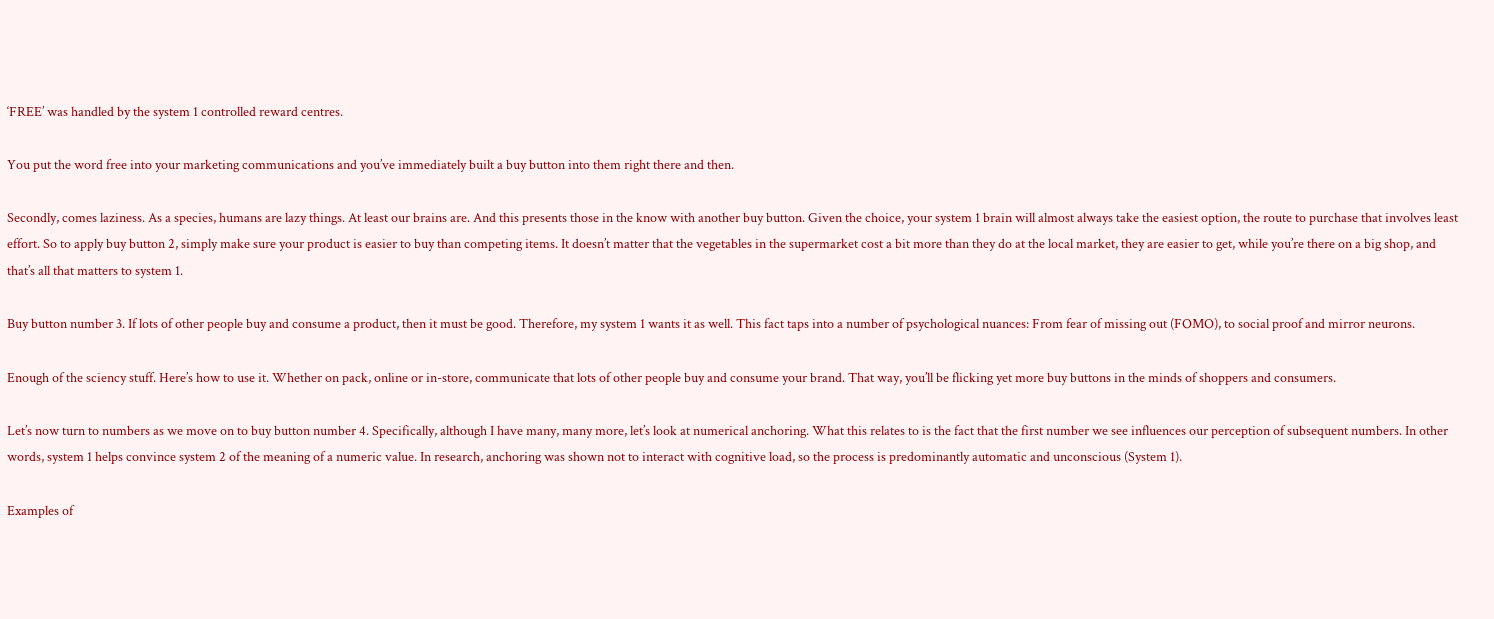‘FREE’ was handled by the system 1 controlled reward centres.

You put the word free into your marketing communications and you’ve immediately built a buy button into them right there and then.

Secondly, comes laziness. As a species, humans are lazy things. At least our brains are. And this presents those in the know with another buy button. Given the choice, your system 1 brain will almost always take the easiest option, the route to purchase that involves least effort. So to apply buy button 2, simply make sure your product is easier to buy than competing items. It doesn’t matter that the vegetables in the supermarket cost a bit more than they do at the local market, they are easier to get, while you’re there on a big shop, and that’s all that matters to system 1.

Buy button number 3. If lots of other people buy and consume a product, then it must be good. Therefore, my system 1 wants it as well. This fact taps into a number of psychological nuances: From fear of missing out (FOMO), to social proof and mirror neurons.

Enough of the sciency stuff. Here’s how to use it. Whether on pack, online or in-store, communicate that lots of other people buy and consume your brand. That way, you’ll be flicking yet more buy buttons in the minds of shoppers and consumers.

Let’s now turn to numbers as we move on to buy button number 4. Specifically, although I have many, many more, let’s look at numerical anchoring. What this relates to is the fact that the first number we see influences our perception of subsequent numbers. In other words, system 1 helps convince system 2 of the meaning of a numeric value. In research, anchoring was shown not to interact with cognitive load, so the process is predominantly automatic and unconscious (System 1).

Examples of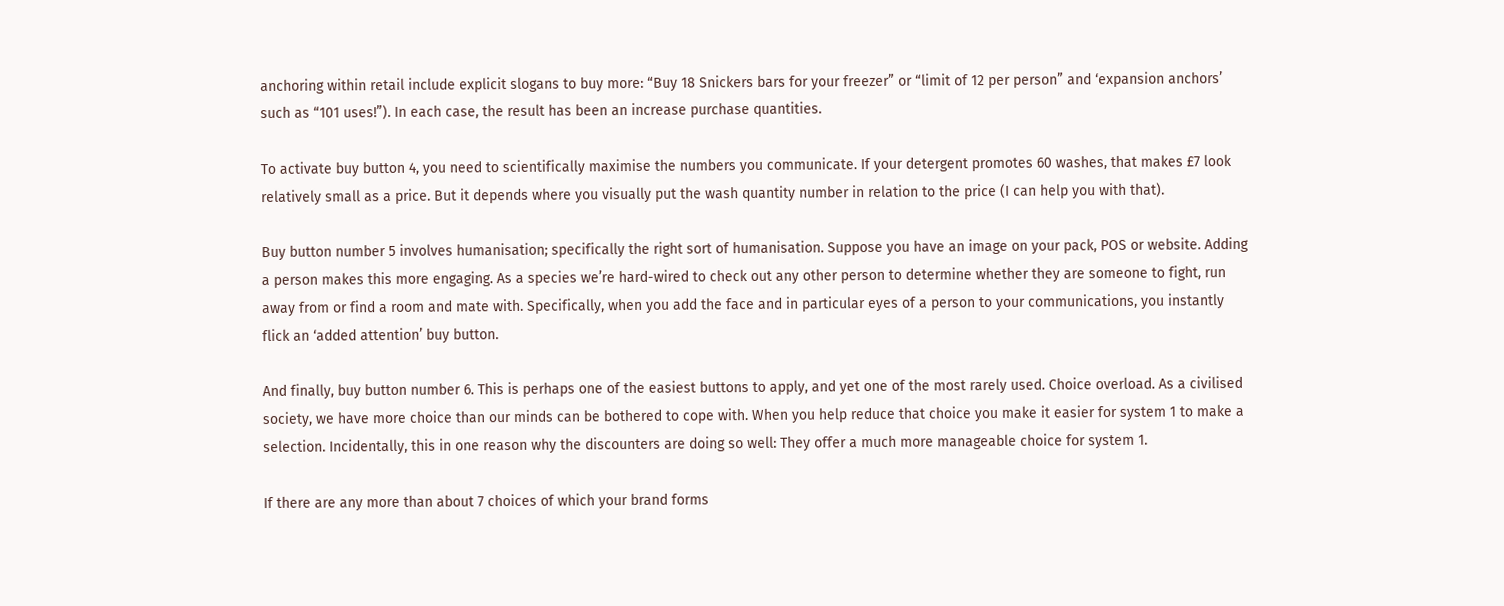anchoring within retail include explicit slogans to buy more: “Buy 18 Snickers bars for your freezer” or “limit of 12 per person” and ‘expansion anchors’ such as “101 uses!”). In each case, the result has been an increase purchase quantities.

To activate buy button 4, you need to scientifically maximise the numbers you communicate. If your detergent promotes 60 washes, that makes £7 look relatively small as a price. But it depends where you visually put the wash quantity number in relation to the price (I can help you with that).

Buy button number 5 involves humanisation; specifically the right sort of humanisation. Suppose you have an image on your pack, POS or website. Adding a person makes this more engaging. As a species we’re hard-wired to check out any other person to determine whether they are someone to fight, run away from or find a room and mate with. Specifically, when you add the face and in particular eyes of a person to your communications, you instantly flick an ‘added attention’ buy button.

And finally, buy button number 6. This is perhaps one of the easiest buttons to apply, and yet one of the most rarely used. Choice overload. As a civilised society, we have more choice than our minds can be bothered to cope with. When you help reduce that choice you make it easier for system 1 to make a selection. Incidentally, this in one reason why the discounters are doing so well: They offer a much more manageable choice for system 1.

If there are any more than about 7 choices of which your brand forms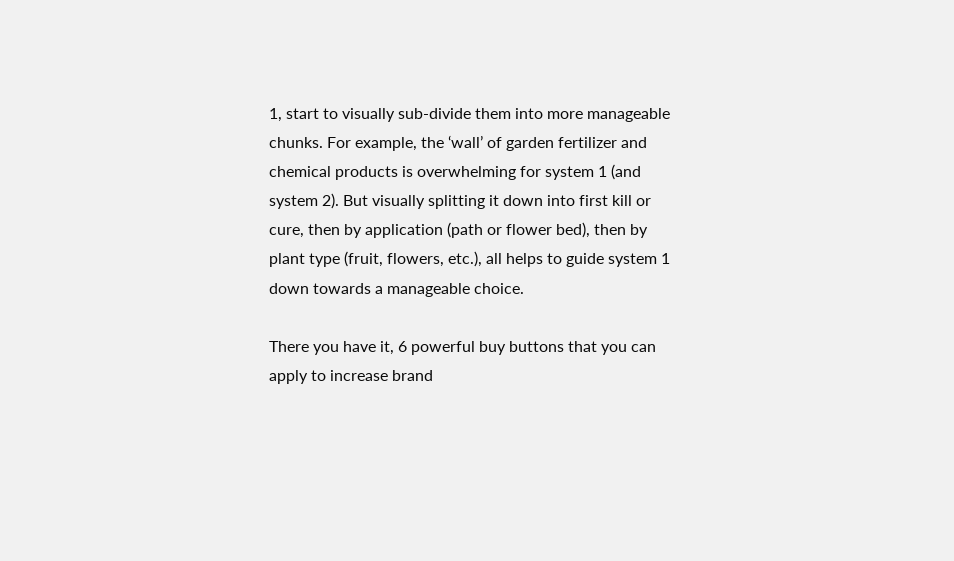1, start to visually sub-divide them into more manageable chunks. For example, the ‘wall’ of garden fertilizer and chemical products is overwhelming for system 1 (and system 2). But visually splitting it down into first kill or cure, then by application (path or flower bed), then by plant type (fruit, flowers, etc.), all helps to guide system 1 down towards a manageable choice.

There you have it, 6 powerful buy buttons that you can apply to increase brand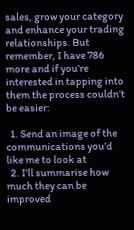sales, grow your category and enhance your trading relationships. But remember, I have 786 more and if you’re interested in tapping into them the process couldn’t be easier:

  1. Send an image of the communications you’d like me to look at
  2. I’ll summarise how much they can be improved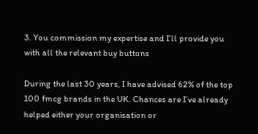3. You commission my expertise and I’ll provide you with all the relevant buy buttons

During the last 30 years, I have advised 62% of the top 100 fmcg brands in the UK. Chances are I’ve already helped either your organisation or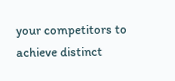your competitors to achieve distinct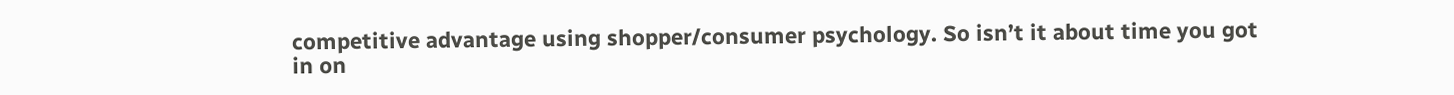competitive advantage using shopper/consumer psychology. So isn’t it about time you got in on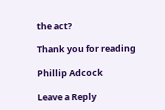the act?

Thank you for reading

Phillip Adcock

Leave a Reply